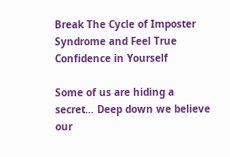Break The Cycle of Imposter Syndrome and Feel True Confidence in Yourself

Some of us are hiding a secret… Deep down we believe our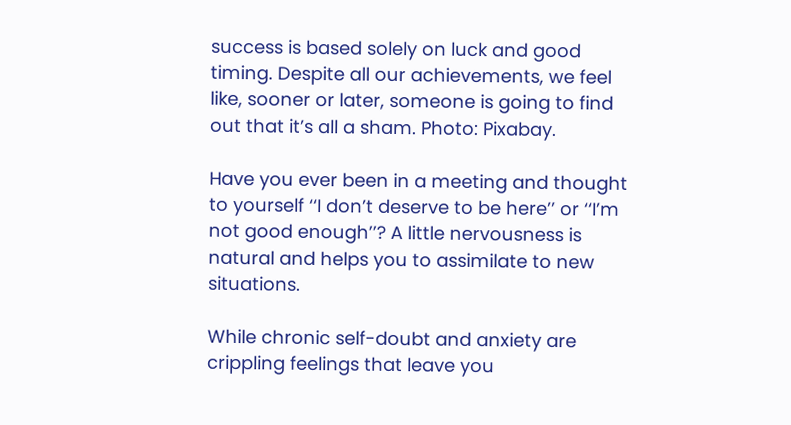success is based solely on luck and good timing. Despite all our achievements, we feel like, sooner or later, someone is going to find out that it’s all a sham. Photo: Pixabay.

Have you ever been in a meeting and thought to yourself ‘‘I don’t deserve to be here’’ or ‘‘I’m not good enough’’? A little nervousness is natural and helps you to assimilate to new situations.

While chronic self-doubt and anxiety are crippling feelings that leave you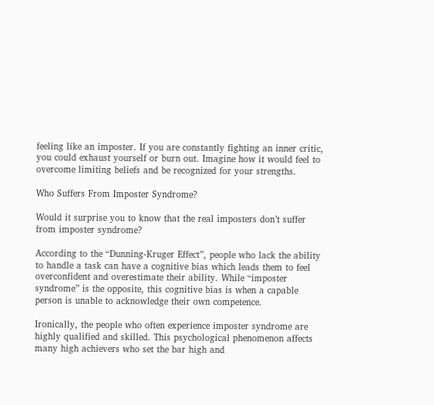feeling like an imposter. If you are constantly fighting an inner critic, you could exhaust yourself or burn out. Imagine how it would feel to overcome limiting beliefs and be recognized for your strengths.

Who Suffers From Imposter Syndrome?

Would it surprise you to know that the real imposters don’t suffer from imposter syndrome?

According to the ‘‘Dunning-Kruger Effect’’, people who lack the ability to handle a task can have a cognitive bias which leads them to feel overconfident and overestimate their ability. While ‘‘imposter syndrome’’ is the opposite, this cognitive bias is when a capable person is unable to acknowledge their own competence.

Ironically, the people who often experience imposter syndrome are highly qualified and skilled. This psychological phenomenon affects many high achievers who set the bar high and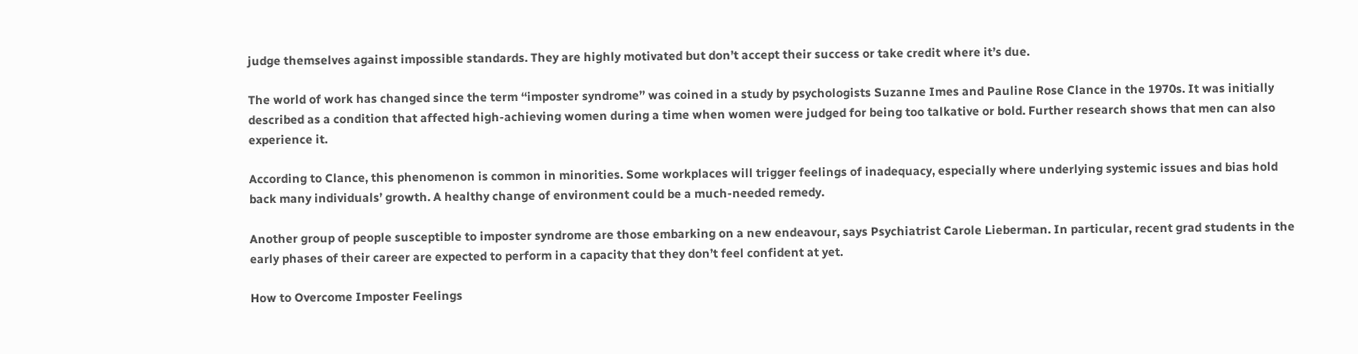judge themselves against impossible standards. They are highly motivated but don’t accept their success or take credit where it’s due.

The world of work has changed since the term ‘‘imposter syndrome’’ was coined in a study by psychologists Suzanne Imes and Pauline Rose Clance in the 1970s. It was initially described as a condition that affected high-achieving women during a time when women were judged for being too talkative or bold. Further research shows that men can also experience it.

According to Clance, this phenomenon is common in minorities. Some workplaces will trigger feelings of inadequacy, especially where underlying systemic issues and bias hold back many individuals’ growth. A healthy change of environment could be a much-needed remedy.

Another group of people susceptible to imposter syndrome are those embarking on a new endeavour, says Psychiatrist Carole Lieberman. In particular, recent grad students in the early phases of their career are expected to perform in a capacity that they don’t feel confident at yet.

How to Overcome Imposter Feelings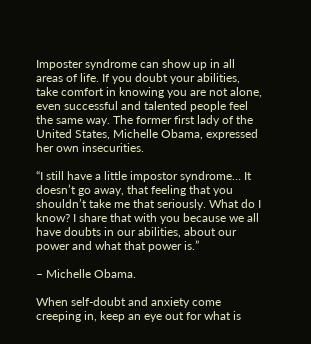Imposter syndrome can show up in all areas of life. If you doubt your abilities, take comfort in knowing you are not alone, even successful and talented people feel the same way. The former first lady of the United States, Michelle Obama, expressed her own insecurities.

“I still have a little impostor syndrome… It doesn’t go away, that feeling that you shouldn’t take me that seriously. What do I know? I share that with you because we all have doubts in our abilities, about our power and what that power is.”

– Michelle Obama.

When self-doubt and anxiety come creeping in, keep an eye out for what is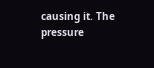causing it. The pressure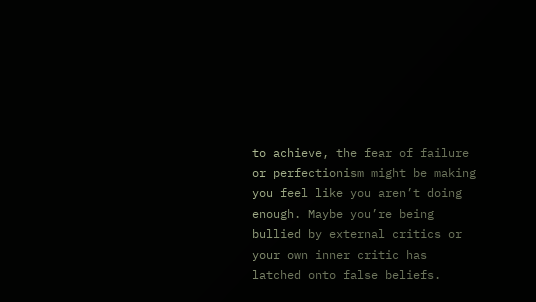to achieve, the fear of failure or perfectionism might be making you feel like you aren’t doing enough. Maybe you’re being bullied by external critics or your own inner critic has latched onto false beliefs.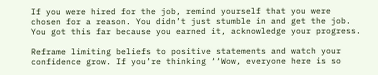If you were hired for the job, remind yourself that you were chosen for a reason. You didn’t just stumble in and get the job. You got this far because you earned it, acknowledge your progress.

Reframe limiting beliefs to positive statements and watch your confidence grow. If you’re thinking ‘‘Wow, everyone here is so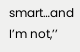smart…and I’m not,’’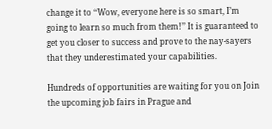change it to ‘‘Wow, everyone here is so smart, I’m going to learn so much from them!’’ It is guaranteed to get you closer to success and prove to the nay-sayers that they underestimated your capabilities.

Hundreds of opportunities are waiting for you on Join the upcoming job fairs in Prague and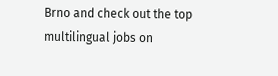Brno and check out the top multilingual jobs on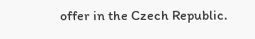offer in the Czech Republic.